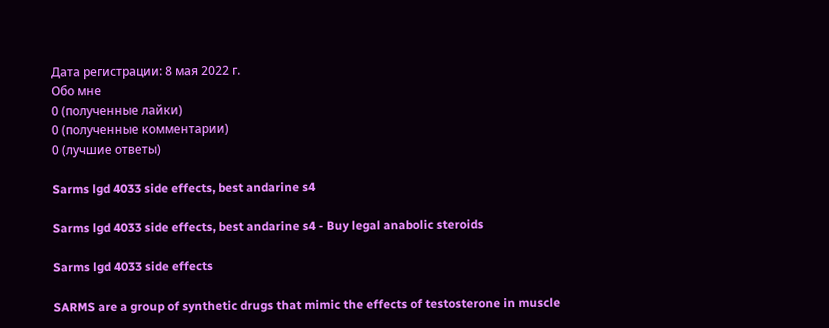Дата регистрации: 8 мая 2022 г.
Обо мне
0 (полученные лайки)
0 (полученные комментарии)
0 (лучшие ответы)

Sarms lgd 4033 side effects, best andarine s4

Sarms lgd 4033 side effects, best andarine s4 - Buy legal anabolic steroids

Sarms lgd 4033 side effects

SARMS are a group of synthetic drugs that mimic the effects of testosterone in muscle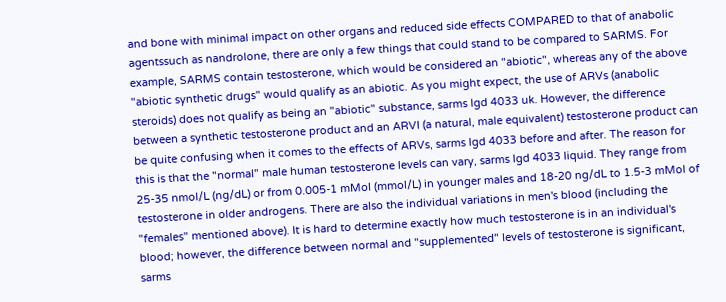and bone with minimal impact on other organs and reduced side effects COMPARED to that of anabolic agentssuch as nandrolone, there are only a few things that could stand to be compared to SARMS. For example, SARMS contain testosterone, which would be considered an "abiotic", whereas any of the above "abiotic synthetic drugs" would qualify as an abiotic. As you might expect, the use of ARVs (anabolic steroids) does not qualify as being an "abiotic" substance, sarms lgd 4033 uk. However, the difference between a synthetic testosterone product and an ARVI (a natural, male equivalent) testosterone product can be quite confusing when it comes to the effects of ARVs, sarms lgd 4033 before and after. The reason for this is that the "normal" male human testosterone levels can vary, sarms lgd 4033 liquid. They range from 25-35 nmol/L (ng/dL) or from 0.005-1 mMol (mmol/L) in younger males and 18-20 ng/dL to 1.5-3 mMol of testosterone in older androgens. There are also the individual variations in men's blood (including the "females" mentioned above). It is hard to determine exactly how much testosterone is in an individual's blood; however, the difference between normal and "supplemented" levels of testosterone is significant, sarms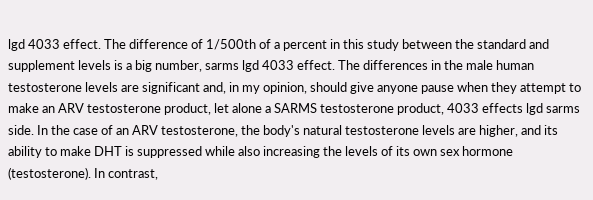lgd 4033 effect. The difference of 1/500th of a percent in this study between the standard and supplement levels is a big number, sarms lgd 4033 effect. The differences in the male human testosterone levels are significant and, in my opinion, should give anyone pause when they attempt to make an ARV testosterone product, let alone a SARMS testosterone product, 4033 effects lgd sarms side. In the case of an ARV testosterone, the body's natural testosterone levels are higher, and its ability to make DHT is suppressed while also increasing the levels of its own sex hormone (testosterone). In contrast,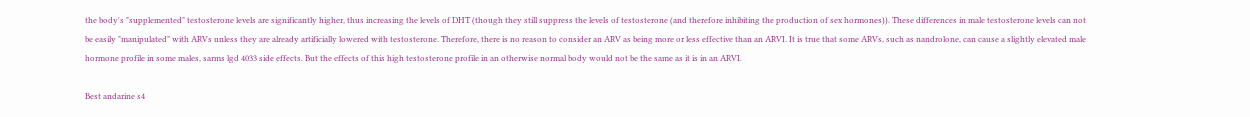the body's "supplemented" testosterone levels are significantly higher, thus increasing the levels of DHT (though they still suppress the levels of testosterone (and therefore inhibiting the production of sex hormones)). These differences in male testosterone levels can not be easily "manipulated" with ARVs unless they are already artificially lowered with testosterone. Therefore, there is no reason to consider an ARV as being more or less effective than an ARVI. It is true that some ARVs, such as nandrolone, can cause a slightly elevated male hormone profile in some males, sarms lgd 4033 side effects. But the effects of this high testosterone profile in an otherwise normal body would not be the same as it is in an ARVI.

Best andarine s4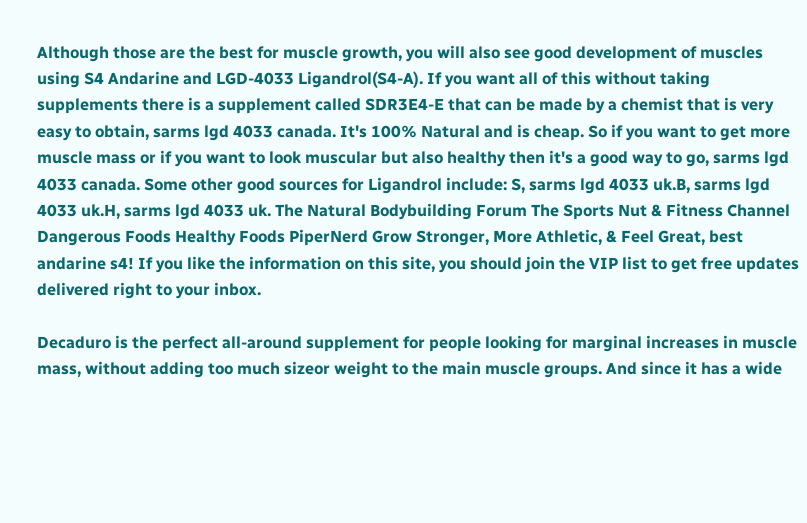Although those are the best for muscle growth, you will also see good development of muscles using S4 Andarine and LGD-4033 Ligandrol(S4-A). If you want all of this without taking supplements there is a supplement called SDR3E4-E that can be made by a chemist that is very easy to obtain, sarms lgd 4033 canada. It's 100% Natural and is cheap. So if you want to get more muscle mass or if you want to look muscular but also healthy then it's a good way to go, sarms lgd 4033 canada. Some other good sources for Ligandrol include: S, sarms lgd 4033 uk.B, sarms lgd 4033 uk.H, sarms lgd 4033 uk. The Natural Bodybuilding Forum The Sports Nut & Fitness Channel Dangerous Foods Healthy Foods PiperNerd Grow Stronger, More Athletic, & Feel Great, best andarine s4! If you like the information on this site, you should join the VIP list to get free updates delivered right to your inbox.

Decaduro is the perfect all-around supplement for people looking for marginal increases in muscle mass, without adding too much sizeor weight to the main muscle groups. And since it has a wide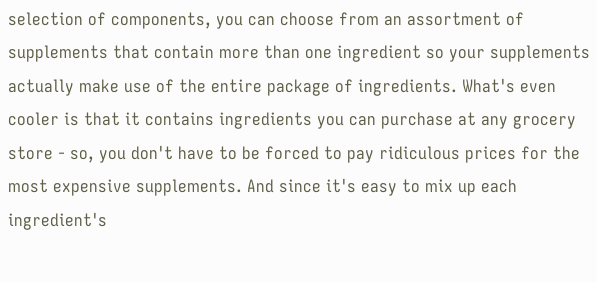selection of components, you can choose from an assortment of supplements that contain more than one ingredient so your supplements actually make use of the entire package of ingredients. What's even cooler is that it contains ingredients you can purchase at any grocery store - so, you don't have to be forced to pay ridiculous prices for the most expensive supplements. And since it's easy to mix up each ingredient's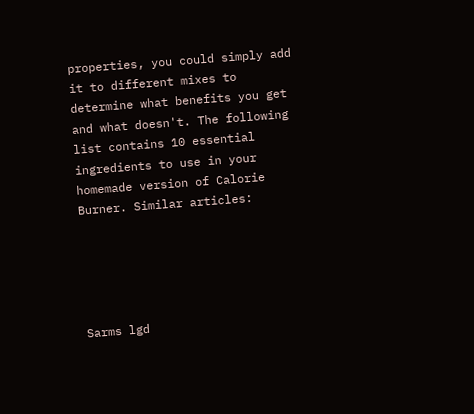properties, you could simply add it to different mixes to determine what benefits you get and what doesn't. The following list contains 10 essential ingredients to use in your homemade version of Calorie Burner. Similar articles:





Sarms lgd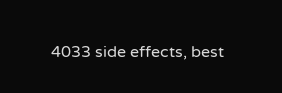4033 side effects, best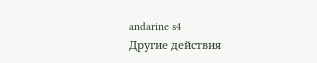andarine s4
Другие действия